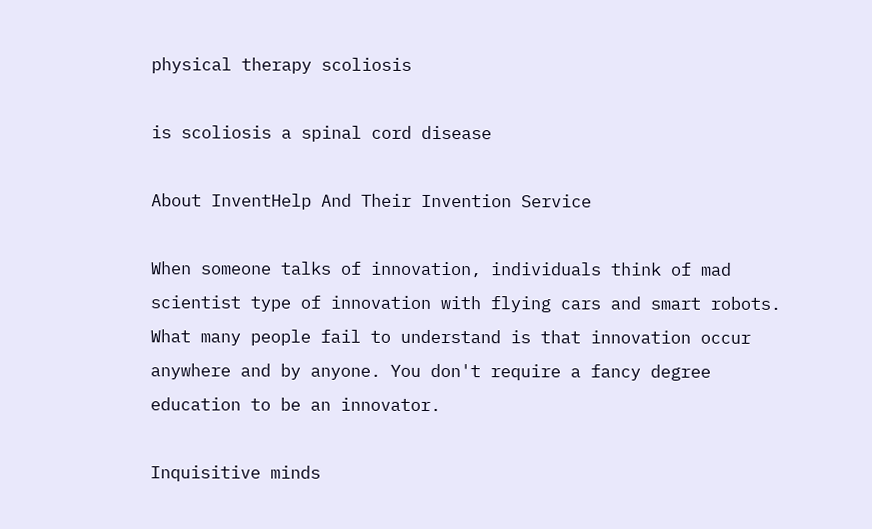physical therapy scoliosis

is scoliosis a spinal cord disease

About InventHelp And Their Invention Service

When someone talks of innovation, individuals think of mad scientist type of innovation with flying cars and smart robots. What many people fail to understand is that innovation occur anywhere and by anyone. You don't require a fancy degree education to be an innovator.

Inquisitive minds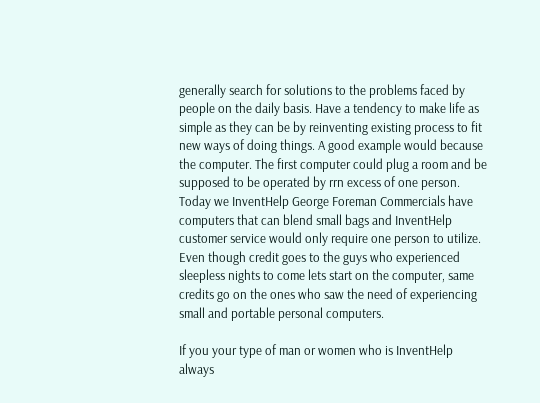generally search for solutions to the problems faced by people on the daily basis. Have a tendency to make life as simple as they can be by reinventing existing process to fit new ways of doing things. A good example would because the computer. The first computer could plug a room and be supposed to be operated by rrn excess of one person. Today we InventHelp George Foreman Commercials have computers that can blend small bags and InventHelp customer service would only require one person to utilize. Even though credit goes to the guys who experienced sleepless nights to come lets start on the computer, same credits go on the ones who saw the need of experiencing small and portable personal computers.

If you your type of man or women who is InventHelp always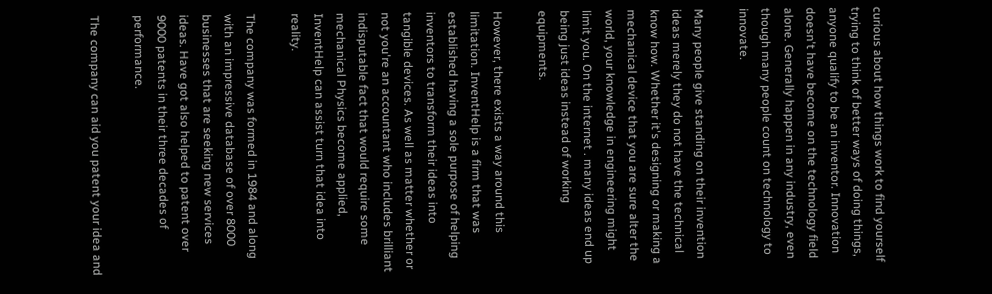curious about how things work to find yourself trying to think of better ways of doing things, anyone qualify to be an inventor. Innovation doesn't have become on the technology field alone. Generally happen in any industry, even though many people count on technology to innovate.

Many people give standing on their invention ideas merely they do not have the technical know how. Whether it's designing or making a mechanical device that you are sure alter the world, your knowledge in engineering might limit you. On the internet . many ideas end up being just ideas instead of working equipments.

However, there exists a way around this limitation. InventHelp is a firm that was established having a sole purpose of helping inventors to transform their ideas into tangible devices. As well as matter whether or not you're an accountant who includes brilliant indisputable fact that would require some mechanical Physics become applied, InventHelp can assist turn that idea into reality.

The company was formed in 1984 and along with an impressive database of over 8000 businesses that are seeking new services ideas. Have got also helped to patent over 9000 patents in their three decades of performance.

The company can aid you patent your idea and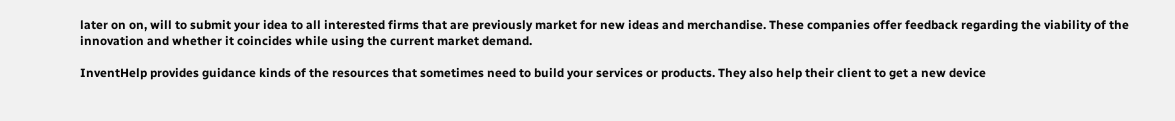later on on, will to submit your idea to all interested firms that are previously market for new ideas and merchandise. These companies offer feedback regarding the viability of the innovation and whether it coincides while using the current market demand.

InventHelp provides guidance kinds of the resources that sometimes need to build your services or products. They also help their client to get a new device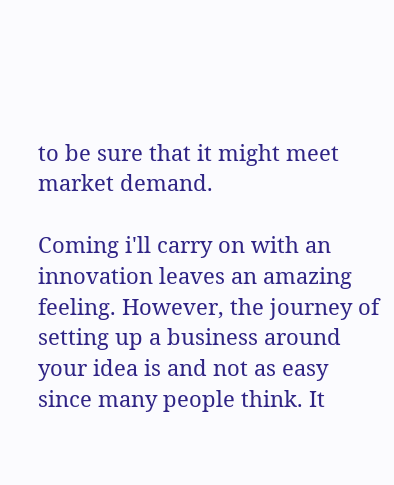to be sure that it might meet market demand.

Coming i'll carry on with an innovation leaves an amazing feeling. However, the journey of setting up a business around your idea is and not as easy since many people think. It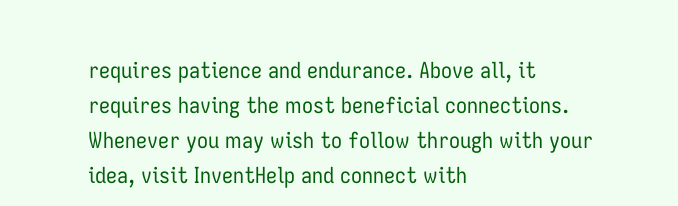requires patience and endurance. Above all, it requires having the most beneficial connections. Whenever you may wish to follow through with your idea, visit InventHelp and connect with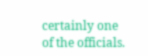certainly one of the officials.